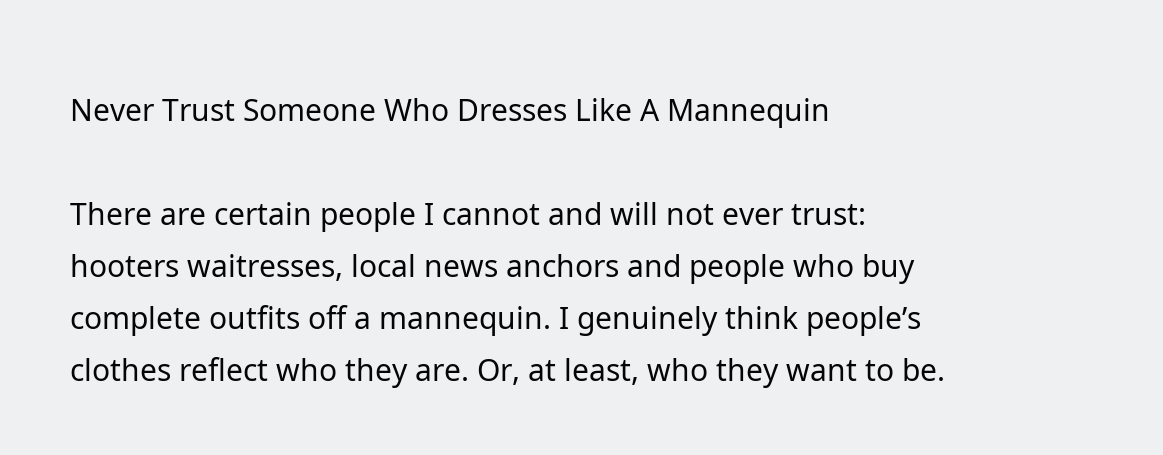Never Trust Someone Who Dresses Like A Mannequin

There are certain people I cannot and will not ever trust: hooters waitresses, local news anchors and people who buy complete outfits off a mannequin. I genuinely think people’s clothes reflect who they are. Or, at least, who they want to be.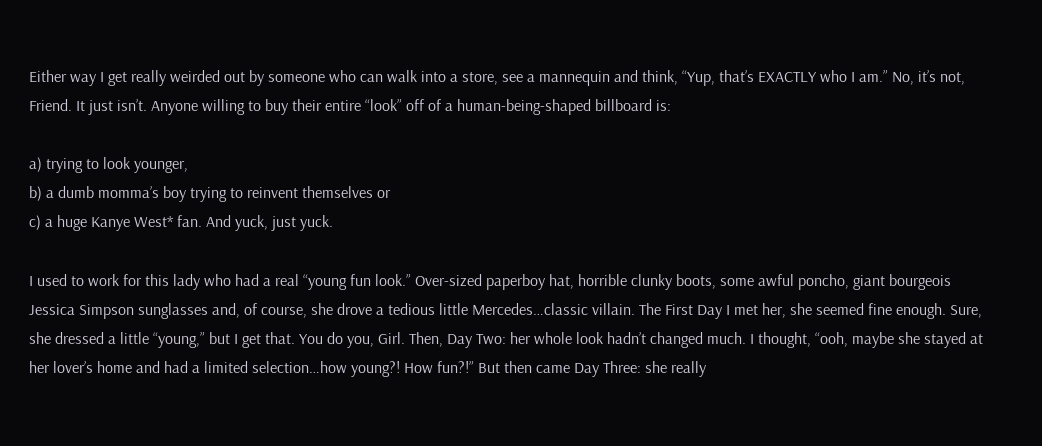Either way I get really weirded out by someone who can walk into a store, see a mannequin and think, “Yup, that’s EXACTLY who I am.” No, it’s not, Friend. It just isn’t. Anyone willing to buy their entire “look” off of a human-being-shaped billboard is:

a) trying to look younger,
b) a dumb momma’s boy trying to reinvent themselves or
c) a huge Kanye West* fan. And yuck, just yuck.

I used to work for this lady who had a real “young fun look.” Over-sized paperboy hat, horrible clunky boots, some awful poncho, giant bourgeois Jessica Simpson sunglasses and, of course, she drove a tedious little Mercedes…classic villain. The First Day I met her, she seemed fine enough. Sure, she dressed a little “young,” but I get that. You do you, Girl. Then, Day Two: her whole look hadn’t changed much. I thought, “ooh, maybe she stayed at her lover’s home and had a limited selection…how young?! How fun?!” But then came Day Three: she really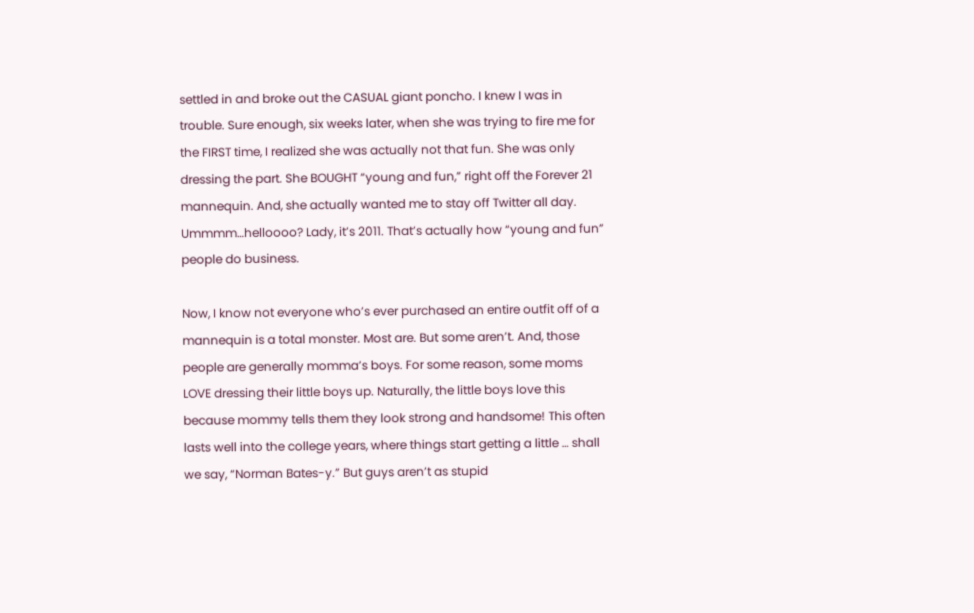settled in and broke out the CASUAL giant poncho. I knew I was in trouble. Sure enough, six weeks later, when she was trying to fire me for the FIRST time, I realized she was actually not that fun. She was only dressing the part. She BOUGHT “young and fun,” right off the Forever 21 mannequin. And, she actually wanted me to stay off Twitter all day. Ummmm…helloooo? Lady, it’s 2011. That’s actually how “young and fun” people do business.

Now, I know not everyone who’s ever purchased an entire outfit off of a mannequin is a total monster. Most are. But some aren’t. And, those people are generally momma’s boys. For some reason, some moms LOVE dressing their little boys up. Naturally, the little boys love this because mommy tells them they look strong and handsome! This often lasts well into the college years, where things start getting a little … shall we say, “Norman Bates-y.” But guys aren’t as stupid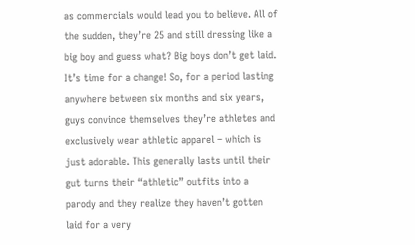as commercials would lead you to believe. All of the sudden, they’re 25 and still dressing like a big boy and guess what? Big boys don’t get laid. It’s time for a change! So, for a period lasting anywhere between six months and six years, guys convince themselves they’re athletes and exclusively wear athletic apparel – which is just adorable. This generally lasts until their gut turns their “athletic” outfits into a parody and they realize they haven’t gotten laid for a very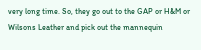very long time. So, they go out to the GAP or H&M or Wilsons Leather and pick out the mannequin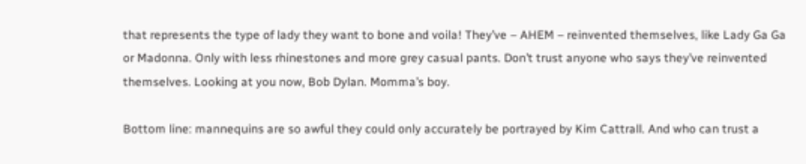that represents the type of lady they want to bone and voila! They’ve – AHEM – reinvented themselves, like Lady Ga Ga or Madonna. Only with less rhinestones and more grey casual pants. Don’t trust anyone who says they’ve reinvented themselves. Looking at you now, Bob Dylan. Momma’s boy.

Bottom line: mannequins are so awful they could only accurately be portrayed by Kim Cattrall. And who can trust a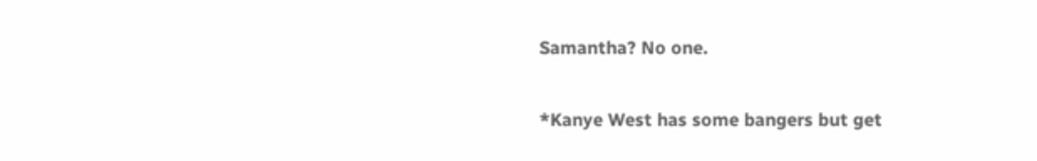Samantha? No one.

*Kanye West has some bangers but get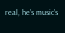real, he’s music’s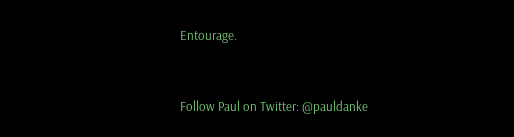Entourage.


Follow Paul on Twitter: @pauldanke